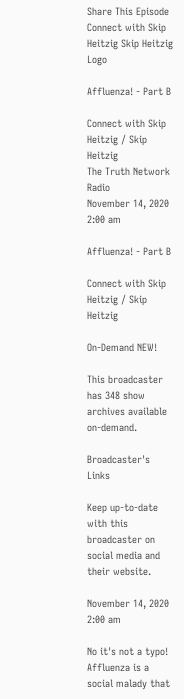Share This Episode
Connect with Skip Heitzig Skip Heitzig Logo

Affluenza! - Part B

Connect with Skip Heitzig / Skip Heitzig
The Truth Network Radio
November 14, 2020 2:00 am

Affluenza! - Part B

Connect with Skip Heitzig / Skip Heitzig

On-Demand NEW!

This broadcaster has 348 show archives available on-demand.

Broadcaster's Links

Keep up-to-date with this broadcaster on social media and their website.

November 14, 2020 2:00 am

No it's not a typo! Affluenza is a social malady that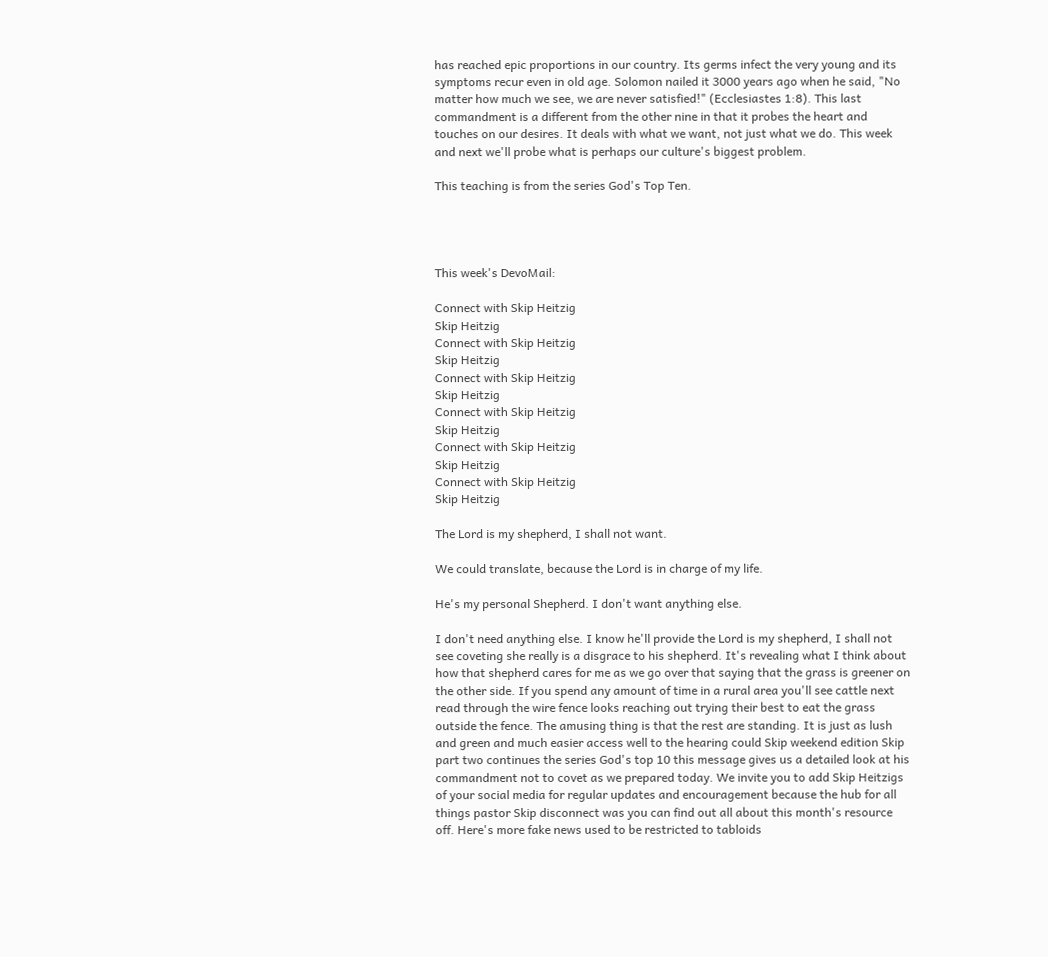has reached epic proportions in our country. Its germs infect the very young and its symptoms recur even in old age. Solomon nailed it 3000 years ago when he said, "No matter how much we see, we are never satisfied!" (Ecclesiastes 1:8). This last commandment is a different from the other nine in that it probes the heart and touches on our desires. It deals with what we want, not just what we do. This week and next we'll probe what is perhaps our culture's biggest problem.

This teaching is from the series God's Top Ten.




This week's DevoMail:

Connect with Skip Heitzig
Skip Heitzig
Connect with Skip Heitzig
Skip Heitzig
Connect with Skip Heitzig
Skip Heitzig
Connect with Skip Heitzig
Skip Heitzig
Connect with Skip Heitzig
Skip Heitzig
Connect with Skip Heitzig
Skip Heitzig

The Lord is my shepherd, I shall not want.

We could translate, because the Lord is in charge of my life.

He's my personal Shepherd. I don't want anything else.

I don't need anything else. I know he'll provide the Lord is my shepherd, I shall not see coveting she really is a disgrace to his shepherd. It's revealing what I think about how that shepherd cares for me as we go over that saying that the grass is greener on the other side. If you spend any amount of time in a rural area you'll see cattle next read through the wire fence looks reaching out trying their best to eat the grass outside the fence. The amusing thing is that the rest are standing. It is just as lush and green and much easier access well to the hearing could Skip weekend edition Skip part two continues the series God's top 10 this message gives us a detailed look at his commandment not to covet as we prepared today. We invite you to add Skip Heitzigs of your social media for regular updates and encouragement because the hub for all things pastor Skip disconnect was you can find out all about this month's resource off. Here's more fake news used to be restricted to tabloids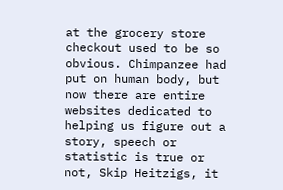at the grocery store checkout used to be so obvious. Chimpanzee had put on human body, but now there are entire websites dedicated to helping us figure out a story, speech or statistic is true or not, Skip Heitzigs, it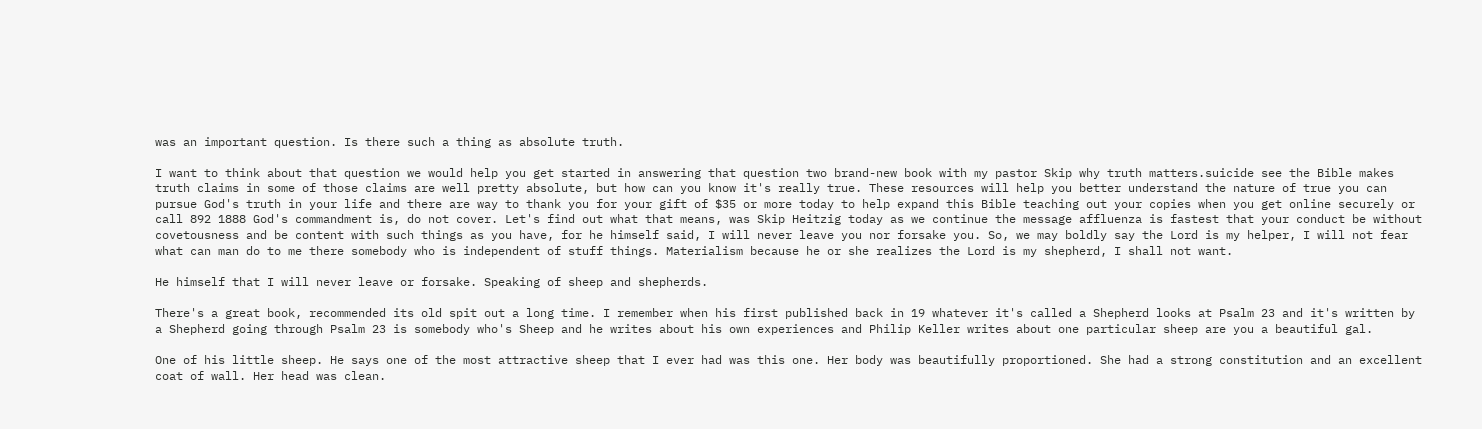was an important question. Is there such a thing as absolute truth.

I want to think about that question we would help you get started in answering that question two brand-new book with my pastor Skip why truth matters.suicide see the Bible makes truth claims in some of those claims are well pretty absolute, but how can you know it's really true. These resources will help you better understand the nature of true you can pursue God's truth in your life and there are way to thank you for your gift of $35 or more today to help expand this Bible teaching out your copies when you get online securely or call 892 1888 God's commandment is, do not cover. Let's find out what that means, was Skip Heitzig today as we continue the message affluenza is fastest that your conduct be without covetousness and be content with such things as you have, for he himself said, I will never leave you nor forsake you. So, we may boldly say the Lord is my helper, I will not fear what can man do to me there somebody who is independent of stuff things. Materialism because he or she realizes the Lord is my shepherd, I shall not want.

He himself that I will never leave or forsake. Speaking of sheep and shepherds.

There's a great book, recommended its old spit out a long time. I remember when his first published back in 19 whatever it's called a Shepherd looks at Psalm 23 and it's written by a Shepherd going through Psalm 23 is somebody who's Sheep and he writes about his own experiences and Philip Keller writes about one particular sheep are you a beautiful gal.

One of his little sheep. He says one of the most attractive sheep that I ever had was this one. Her body was beautifully proportioned. She had a strong constitution and an excellent coat of wall. Her head was clean.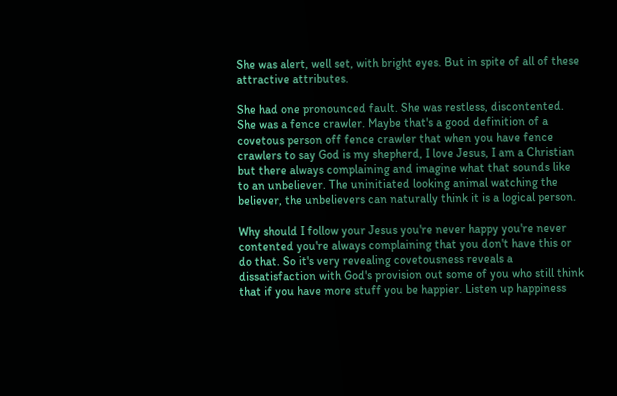She was alert, well set, with bright eyes. But in spite of all of these attractive attributes.

She had one pronounced fault. She was restless, discontented. She was a fence crawler. Maybe that's a good definition of a covetous person off fence crawler that when you have fence crawlers to say God is my shepherd, I love Jesus, I am a Christian but there always complaining and imagine what that sounds like to an unbeliever. The uninitiated looking animal watching the believer, the unbelievers can naturally think it is a logical person.

Why should I follow your Jesus you're never happy you're never contented you're always complaining that you don't have this or do that. So it's very revealing covetousness reveals a dissatisfaction with God's provision out some of you who still think that if you have more stuff you be happier. Listen up happiness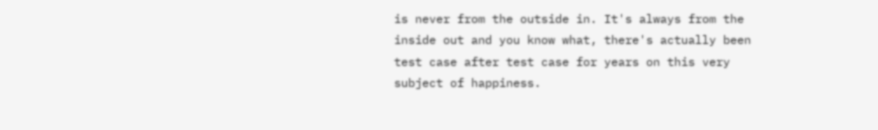is never from the outside in. It's always from the inside out and you know what, there's actually been test case after test case for years on this very subject of happiness.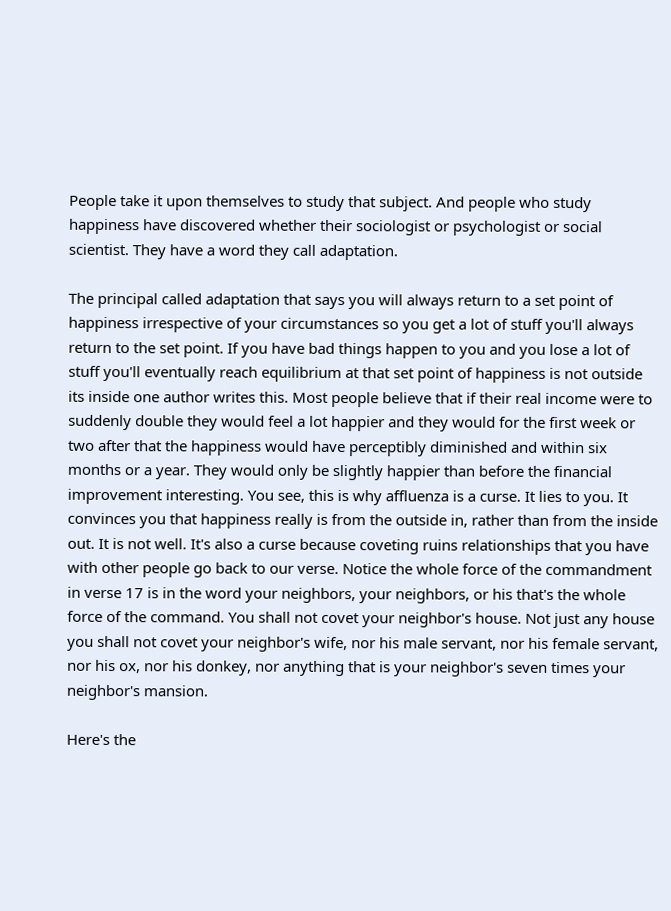People take it upon themselves to study that subject. And people who study happiness have discovered whether their sociologist or psychologist or social scientist. They have a word they call adaptation.

The principal called adaptation that says you will always return to a set point of happiness irrespective of your circumstances so you get a lot of stuff you'll always return to the set point. If you have bad things happen to you and you lose a lot of stuff you'll eventually reach equilibrium at that set point of happiness is not outside its inside one author writes this. Most people believe that if their real income were to suddenly double they would feel a lot happier and they would for the first week or two after that the happiness would have perceptibly diminished and within six months or a year. They would only be slightly happier than before the financial improvement interesting. You see, this is why affluenza is a curse. It lies to you. It convinces you that happiness really is from the outside in, rather than from the inside out. It is not well. It's also a curse because coveting ruins relationships that you have with other people go back to our verse. Notice the whole force of the commandment in verse 17 is in the word your neighbors, your neighbors, or his that's the whole force of the command. You shall not covet your neighbor's house. Not just any house you shall not covet your neighbor's wife, nor his male servant, nor his female servant, nor his ox, nor his donkey, nor anything that is your neighbor's seven times your neighbor's mansion.

Here's the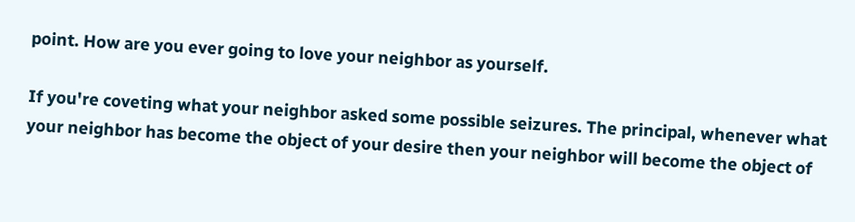point. How are you ever going to love your neighbor as yourself.

If you're coveting what your neighbor asked some possible seizures. The principal, whenever what your neighbor has become the object of your desire then your neighbor will become the object of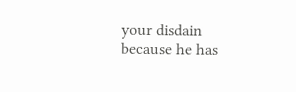your disdain because he has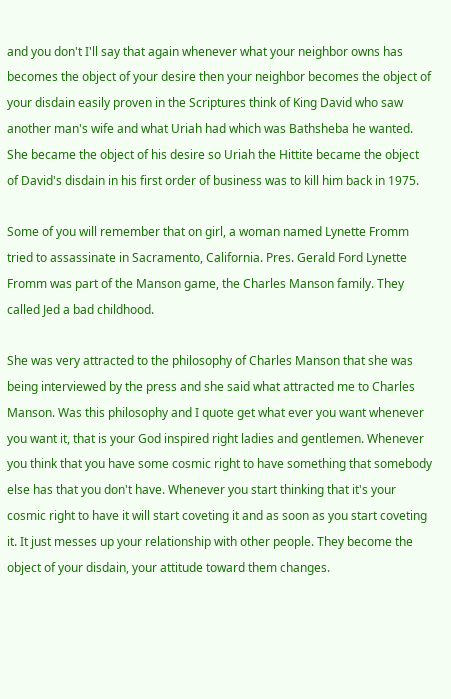and you don't I'll say that again whenever what your neighbor owns has becomes the object of your desire then your neighbor becomes the object of your disdain easily proven in the Scriptures think of King David who saw another man's wife and what Uriah had which was Bathsheba he wanted. She became the object of his desire so Uriah the Hittite became the object of David's disdain in his first order of business was to kill him back in 1975.

Some of you will remember that on girl, a woman named Lynette Fromm tried to assassinate in Sacramento, California. Pres. Gerald Ford Lynette Fromm was part of the Manson game, the Charles Manson family. They called Jed a bad childhood.

She was very attracted to the philosophy of Charles Manson that she was being interviewed by the press and she said what attracted me to Charles Manson. Was this philosophy and I quote get what ever you want whenever you want it, that is your God inspired right ladies and gentlemen. Whenever you think that you have some cosmic right to have something that somebody else has that you don't have. Whenever you start thinking that it's your cosmic right to have it will start coveting it and as soon as you start coveting it. It just messes up your relationship with other people. They become the object of your disdain, your attitude toward them changes.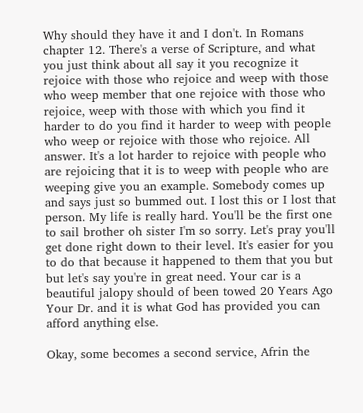Why should they have it and I don't. In Romans chapter 12. There's a verse of Scripture, and what you just think about all say it you recognize it rejoice with those who rejoice and weep with those who weep member that one rejoice with those who rejoice, weep with those with which you find it harder to do you find it harder to weep with people who weep or rejoice with those who rejoice. All answer. It's a lot harder to rejoice with people who are rejoicing that it is to weep with people who are weeping give you an example. Somebody comes up and says just so bummed out. I lost this or I lost that person. My life is really hard. You'll be the first one to sail brother oh sister I'm so sorry. Let's pray you'll get done right down to their level. It's easier for you to do that because it happened to them that you but but let's say you're in great need. Your car is a beautiful jalopy should of been towed 20 Years Ago Your Dr. and it is what God has provided you can afford anything else.

Okay, some becomes a second service, Afrin the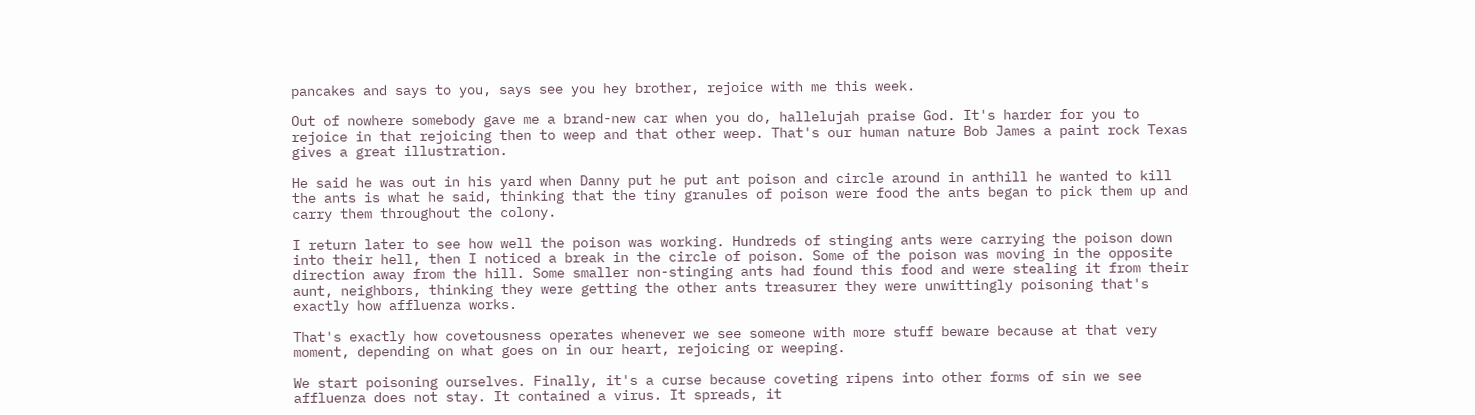pancakes and says to you, says see you hey brother, rejoice with me this week.

Out of nowhere somebody gave me a brand-new car when you do, hallelujah praise God. It's harder for you to rejoice in that rejoicing then to weep and that other weep. That's our human nature Bob James a paint rock Texas gives a great illustration.

He said he was out in his yard when Danny put he put ant poison and circle around in anthill he wanted to kill the ants is what he said, thinking that the tiny granules of poison were food the ants began to pick them up and carry them throughout the colony.

I return later to see how well the poison was working. Hundreds of stinging ants were carrying the poison down into their hell, then I noticed a break in the circle of poison. Some of the poison was moving in the opposite direction away from the hill. Some smaller non-stinging ants had found this food and were stealing it from their aunt, neighbors, thinking they were getting the other ants treasurer they were unwittingly poisoning that's exactly how affluenza works.

That's exactly how covetousness operates whenever we see someone with more stuff beware because at that very moment, depending on what goes on in our heart, rejoicing or weeping.

We start poisoning ourselves. Finally, it's a curse because coveting ripens into other forms of sin we see affluenza does not stay. It contained a virus. It spreads, it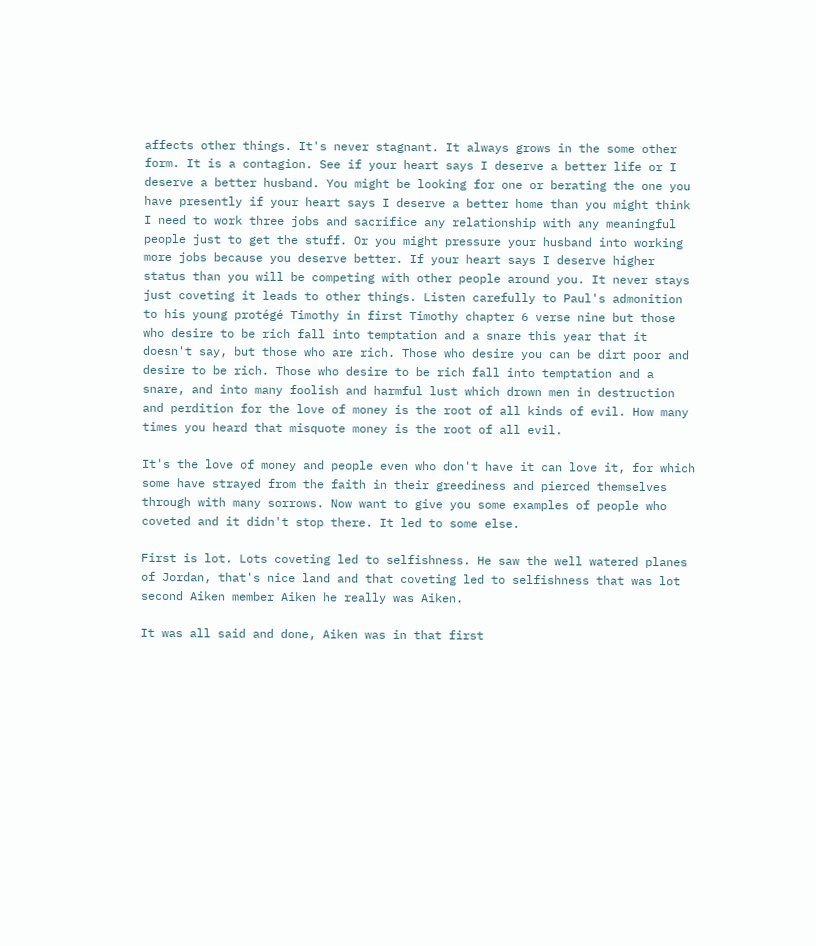affects other things. It's never stagnant. It always grows in the some other form. It is a contagion. See if your heart says I deserve a better life or I deserve a better husband. You might be looking for one or berating the one you have presently if your heart says I deserve a better home than you might think I need to work three jobs and sacrifice any relationship with any meaningful people just to get the stuff. Or you might pressure your husband into working more jobs because you deserve better. If your heart says I deserve higher status than you will be competing with other people around you. It never stays just coveting it leads to other things. Listen carefully to Paul's admonition to his young protégé Timothy in first Timothy chapter 6 verse nine but those who desire to be rich fall into temptation and a snare this year that it doesn't say, but those who are rich. Those who desire you can be dirt poor and desire to be rich. Those who desire to be rich fall into temptation and a snare, and into many foolish and harmful lust which drown men in destruction and perdition for the love of money is the root of all kinds of evil. How many times you heard that misquote money is the root of all evil.

It's the love of money and people even who don't have it can love it, for which some have strayed from the faith in their greediness and pierced themselves through with many sorrows. Now want to give you some examples of people who coveted and it didn't stop there. It led to some else.

First is lot. Lots coveting led to selfishness. He saw the well watered planes of Jordan, that's nice land and that coveting led to selfishness that was lot second Aiken member Aiken he really was Aiken.

It was all said and done, Aiken was in that first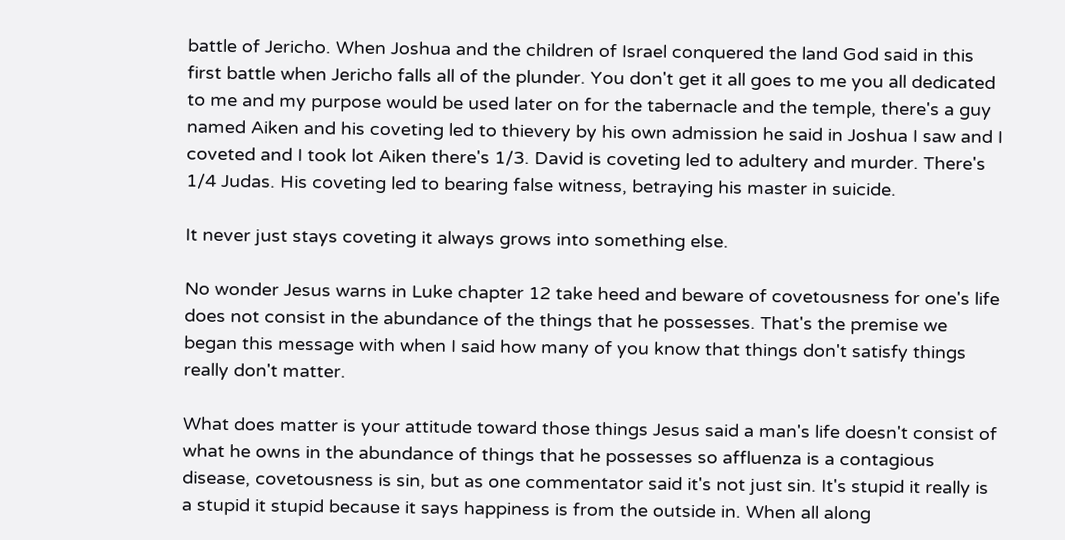battle of Jericho. When Joshua and the children of Israel conquered the land God said in this first battle when Jericho falls all of the plunder. You don't get it all goes to me you all dedicated to me and my purpose would be used later on for the tabernacle and the temple, there's a guy named Aiken and his coveting led to thievery by his own admission he said in Joshua I saw and I coveted and I took lot Aiken there's 1/3. David is coveting led to adultery and murder. There's 1/4 Judas. His coveting led to bearing false witness, betraying his master in suicide.

It never just stays coveting it always grows into something else.

No wonder Jesus warns in Luke chapter 12 take heed and beware of covetousness for one's life does not consist in the abundance of the things that he possesses. That's the premise we began this message with when I said how many of you know that things don't satisfy things really don't matter.

What does matter is your attitude toward those things Jesus said a man's life doesn't consist of what he owns in the abundance of things that he possesses so affluenza is a contagious disease, covetousness is sin, but as one commentator said it's not just sin. It's stupid it really is a stupid it stupid because it says happiness is from the outside in. When all along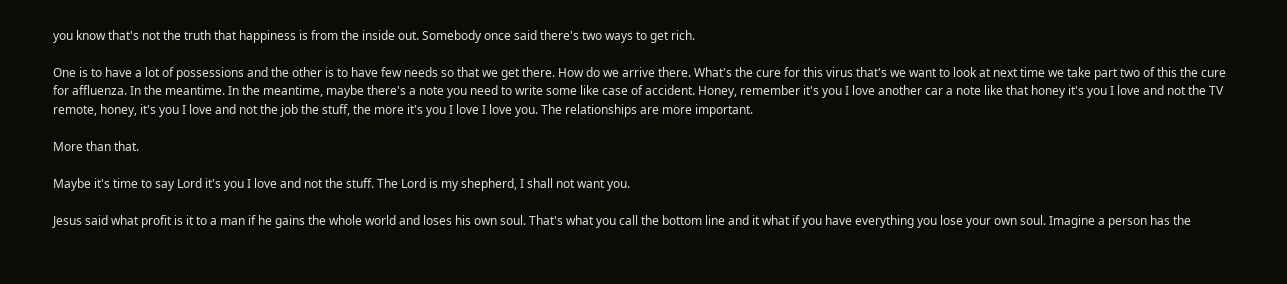you know that's not the truth that happiness is from the inside out. Somebody once said there's two ways to get rich.

One is to have a lot of possessions and the other is to have few needs so that we get there. How do we arrive there. What's the cure for this virus that's we want to look at next time we take part two of this the cure for affluenza. In the meantime. In the meantime, maybe there's a note you need to write some like case of accident. Honey, remember it's you I love another car a note like that honey it's you I love and not the TV remote, honey, it's you I love and not the job the stuff, the more it's you I love I love you. The relationships are more important.

More than that.

Maybe it's time to say Lord it's you I love and not the stuff. The Lord is my shepherd, I shall not want you.

Jesus said what profit is it to a man if he gains the whole world and loses his own soul. That's what you call the bottom line and it what if you have everything you lose your own soul. Imagine a person has the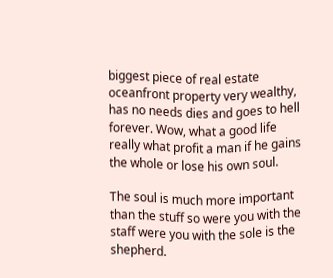biggest piece of real estate oceanfront property very wealthy, has no needs dies and goes to hell forever. Wow, what a good life really what profit a man if he gains the whole or lose his own soul.

The soul is much more important than the stuff so were you with the staff were you with the sole is the shepherd.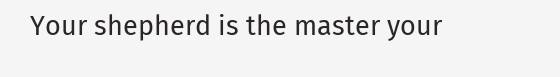Your shepherd is the master your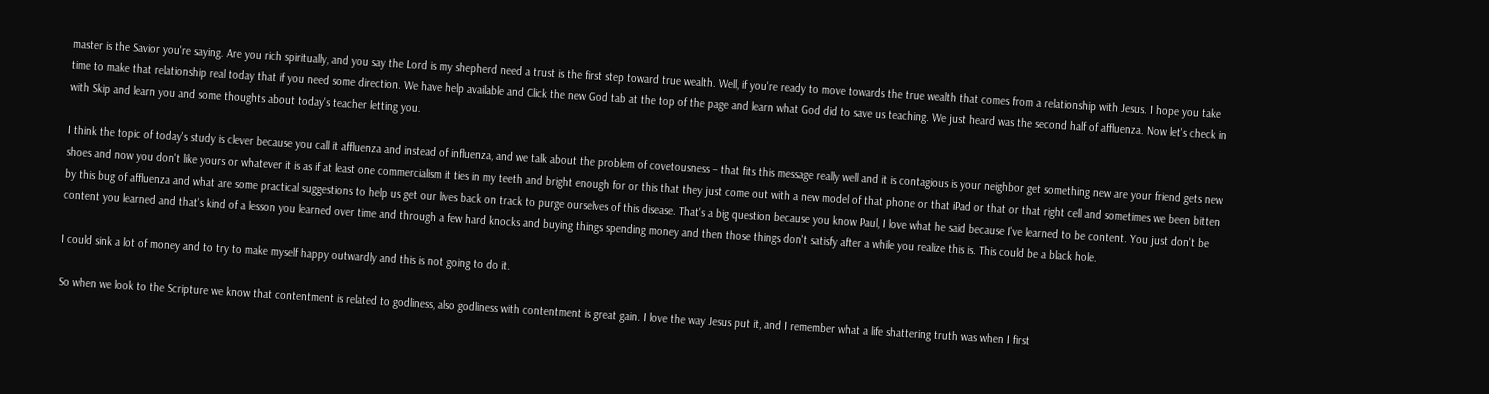master is the Savior you're saying. Are you rich spiritually, and you say the Lord is my shepherd need a trust is the first step toward true wealth. Well, if you're ready to move towards the true wealth that comes from a relationship with Jesus. I hope you take time to make that relationship real today that if you need some direction. We have help available and Click the new God tab at the top of the page and learn what God did to save us teaching. We just heard was the second half of affluenza. Now let's check in with Skip and learn you and some thoughts about today's teacher letting you.

I think the topic of today's study is clever because you call it affluenza and instead of influenza, and we talk about the problem of covetousness – that fits this message really well and it is contagious is your neighbor get something new are your friend gets new shoes and now you don't like yours or whatever it is as if at least one commercialism it ties in my teeth and bright enough for or this that they just come out with a new model of that phone or that iPad or that or that right cell and sometimes we been bitten by this bug of affluenza and what are some practical suggestions to help us get our lives back on track to purge ourselves of this disease. That's a big question because you know Paul, I love what he said because I've learned to be content. You just don't be content you learned and that's kind of a lesson you learned over time and through a few hard knocks and buying things spending money and then those things don't satisfy after a while you realize this is. This could be a black hole.

I could sink a lot of money and to try to make myself happy outwardly and this is not going to do it.

So when we look to the Scripture we know that contentment is related to godliness, also godliness with contentment is great gain. I love the way Jesus put it, and I remember what a life shattering truth was when I first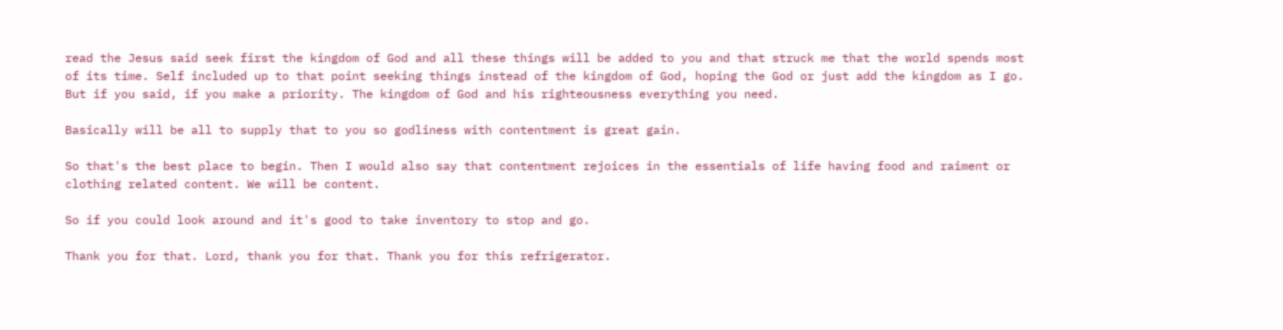read the Jesus said seek first the kingdom of God and all these things will be added to you and that struck me that the world spends most of its time. Self included up to that point seeking things instead of the kingdom of God, hoping the God or just add the kingdom as I go. But if you said, if you make a priority. The kingdom of God and his righteousness everything you need.

Basically will be all to supply that to you so godliness with contentment is great gain.

So that's the best place to begin. Then I would also say that contentment rejoices in the essentials of life having food and raiment or clothing related content. We will be content.

So if you could look around and it's good to take inventory to stop and go.

Thank you for that. Lord, thank you for that. Thank you for this refrigerator.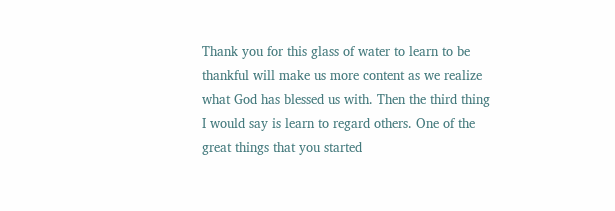Thank you for this glass of water to learn to be thankful will make us more content as we realize what God has blessed us with. Then the third thing I would say is learn to regard others. One of the great things that you started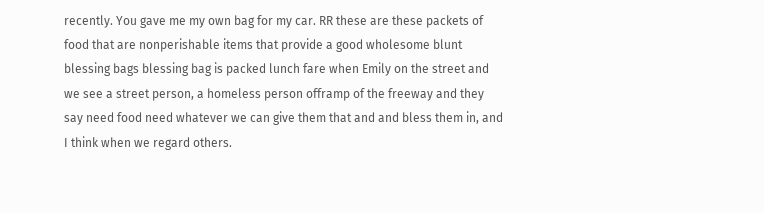recently. You gave me my own bag for my car. RR these are these packets of food that are nonperishable items that provide a good wholesome blunt blessing bags blessing bag is packed lunch fare when Emily on the street and we see a street person, a homeless person offramp of the freeway and they say need food need whatever we can give them that and and bless them in, and I think when we regard others.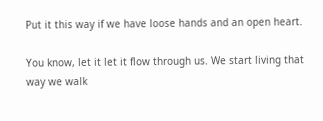Put it this way if we have loose hands and an open heart.

You know, let it let it flow through us. We start living that way we walk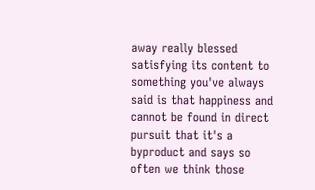away really blessed satisfying its content to something you've always said is that happiness and cannot be found in direct pursuit that it's a byproduct and says so often we think those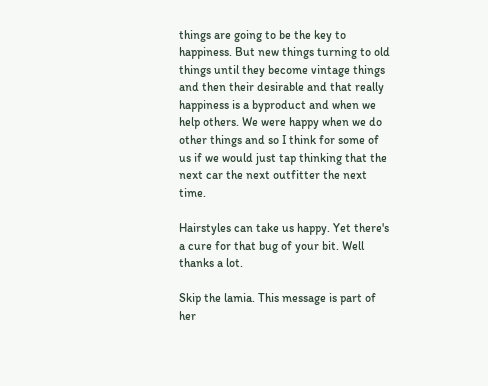things are going to be the key to happiness. But new things turning to old things until they become vintage things and then their desirable and that really happiness is a byproduct and when we help others. We were happy when we do other things and so I think for some of us if we would just tap thinking that the next car the next outfitter the next time.

Hairstyles can take us happy. Yet there's a cure for that bug of your bit. Well thanks a lot.

Skip the lamia. This message is part of her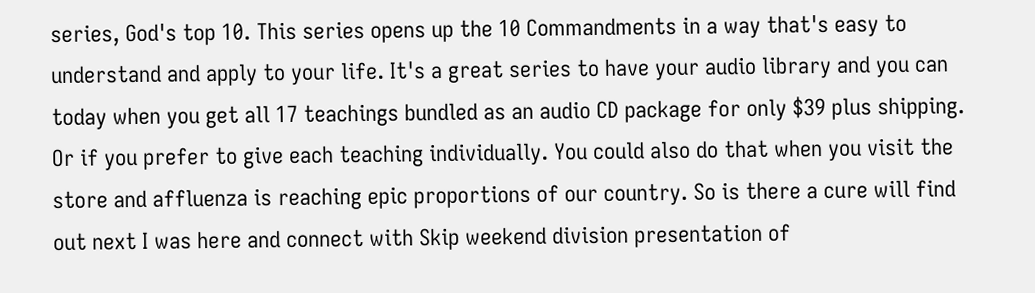series, God's top 10. This series opens up the 10 Commandments in a way that's easy to understand and apply to your life. It's a great series to have your audio library and you can today when you get all 17 teachings bundled as an audio CD package for only $39 plus shipping. Or if you prefer to give each teaching individually. You could also do that when you visit the store and affluenza is reaching epic proportions of our country. So is there a cure will find out next I was here and connect with Skip weekend division presentation of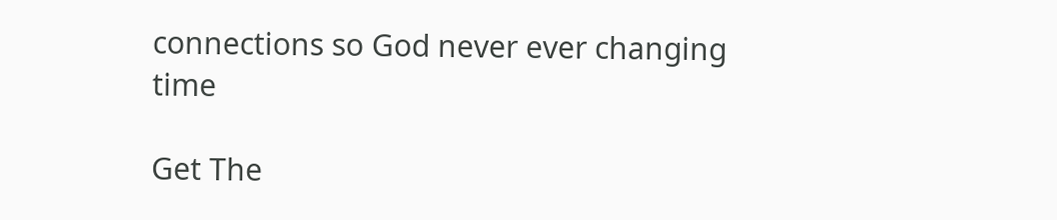connections so God never ever changing time

Get The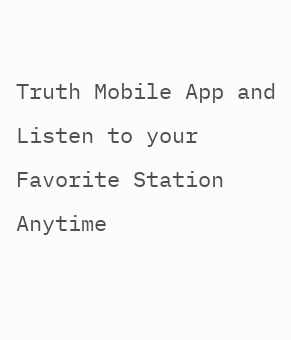Truth Mobile App and Listen to your Favorite Station Anytime